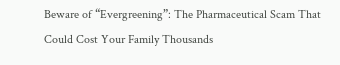Beware of “Evergreening”: The Pharmaceutical Scam That Could Cost Your Family Thousands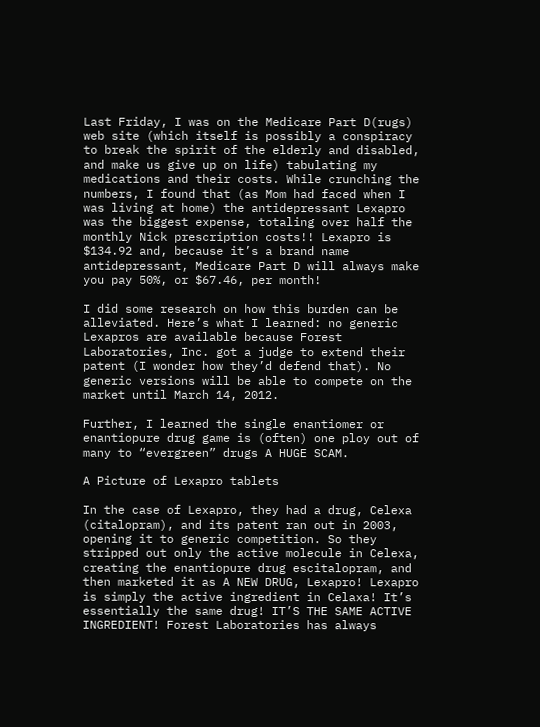Last Friday, I was on the Medicare Part D(rugs) web site (which itself is possibly a conspiracy to break the spirit of the elderly and disabled, and make us give up on life) tabulating my medications and their costs. While crunching the numbers, I found that (as Mom had faced when I was living at home) the antidepressant Lexapro was the biggest expense, totaling over half the monthly Nick prescription costs!! Lexapro is $134.92 and, because it’s a brand name antidepressant, Medicare Part D will always make you pay 50%, or $67.46, per month!

I did some research on how this burden can be alleviated. Here’s what I learned: no generic Lexapros are available because Forest Laboratories, Inc. got a judge to extend their patent (I wonder how they’d defend that). No generic versions will be able to compete on the market until March 14, 2012.

Further, I learned the single enantiomer or enantiopure drug game is (often) one ploy out of many to “evergreen” drugs A HUGE SCAM.

A Picture of Lexapro tablets

In the case of Lexapro, they had a drug, Celexa (citalopram), and its patent ran out in 2003, opening it to generic competition. So they stripped out only the active molecule in Celexa, creating the enantiopure drug escitalopram, and then marketed it as A NEW DRUG, Lexapro! Lexapro is simply the active ingredient in Celaxa! It’s essentially the same drug! IT’S THE SAME ACTIVE INGREDIENT! Forest Laboratories has always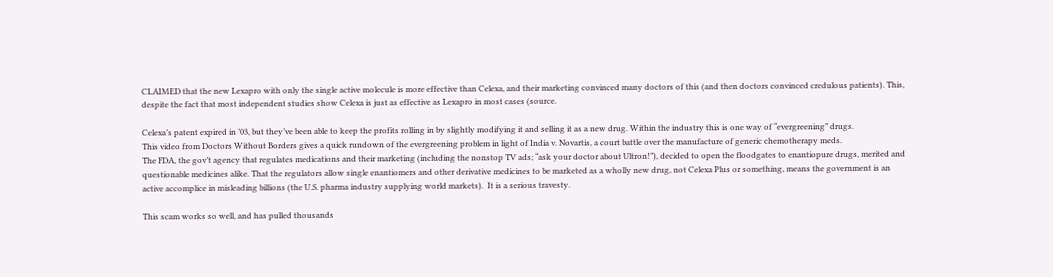CLAIMED that the new Lexapro with only the single active molecule is more effective than Celexa, and their marketing convinced many doctors of this (and then doctors convinced credulous patients). This, despite the fact that most independent studies show Celexa is just as effective as Lexapro in most cases (source.

Celexa’s patent expired in ’03, but they’ve been able to keep the profits rolling in by slightly modifying it and selling it as a new drug. Within the industry this is one way of “evergreening” drugs.
This video from Doctors Without Borders gives a quick rundown of the evergreening problem in light of India v. Novartis, a court battle over the manufacture of generic chemotherapy meds.
The FDA, the gov’t agency that regulates medications and their marketing (including the nonstop TV ads; “ask your doctor about Ultron!”), decided to open the floodgates to enantiopure drugs, merited and questionable medicines alike. That the regulators allow single enantiomers and other derivative medicines to be marketed as a wholly new drug, not Celexa Plus or something, means the government is an active accomplice in misleading billions (the U.S. pharma industry supplying world markets).  It is a serious travesty.

This scam works so well, and has pulled thousands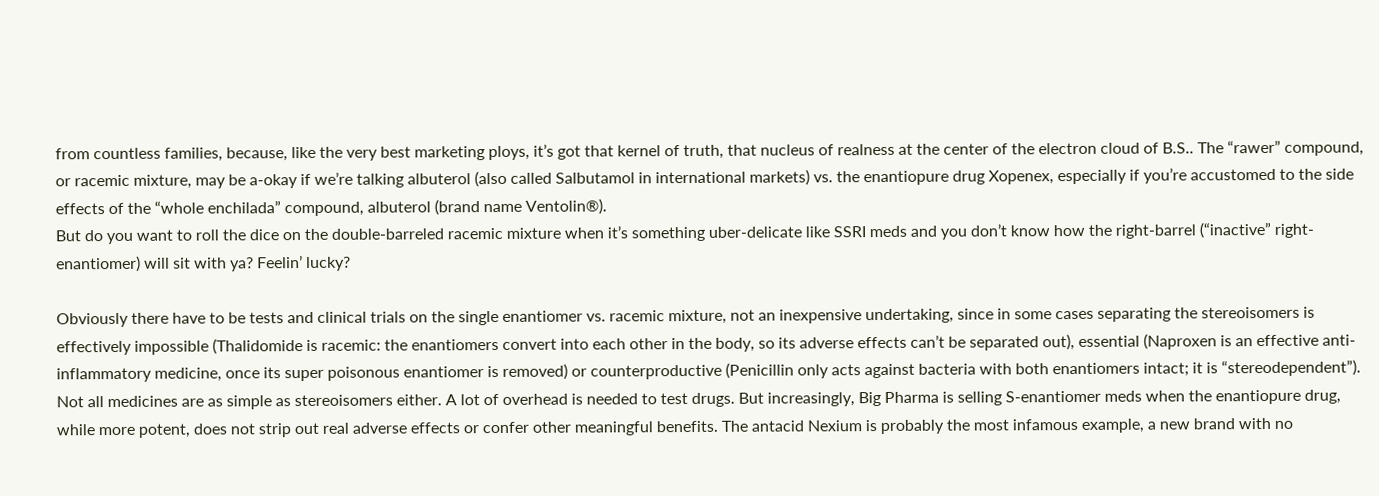from countless families, because, like the very best marketing ploys, it’s got that kernel of truth, that nucleus of realness at the center of the electron cloud of B.S.. The “rawer” compound, or racemic mixture, may be a-okay if we’re talking albuterol (also called Salbutamol in international markets) vs. the enantiopure drug Xopenex, especially if you’re accustomed to the side effects of the “whole enchilada” compound, albuterol (brand name Ventolin®).
But do you want to roll the dice on the double-barreled racemic mixture when it’s something uber-delicate like SSRI meds and you don’t know how the right-barrel (“inactive” right-enantiomer) will sit with ya? Feelin’ lucky?

Obviously there have to be tests and clinical trials on the single enantiomer vs. racemic mixture, not an inexpensive undertaking, since in some cases separating the stereoisomers is effectively impossible (Thalidomide is racemic: the enantiomers convert into each other in the body, so its adverse effects can’t be separated out), essential (Naproxen is an effective anti-inflammatory medicine, once its super poisonous enantiomer is removed) or counterproductive (Penicillin only acts against bacteria with both enantiomers intact; it is “stereodependent”).
Not all medicines are as simple as stereoisomers either. A lot of overhead is needed to test drugs. But increasingly, Big Pharma is selling S-enantiomer meds when the enantiopure drug, while more potent, does not strip out real adverse effects or confer other meaningful benefits. The antacid Nexium is probably the most infamous example, a new brand with no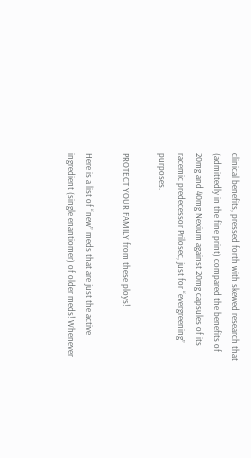clinical benefits, pressed forth with skewed research that (admittedly in the fine print) compared the benefits of 20mg and 40mg Nexium against 20mg capsules of its racemic predecessor Prilosec, just for “evergreening” purposes.

PROTECT YOUR FAMILY from these ploys!

Here is a list of “new” meds that are just the active ingredient (single enantiomer) of older meds! Whenever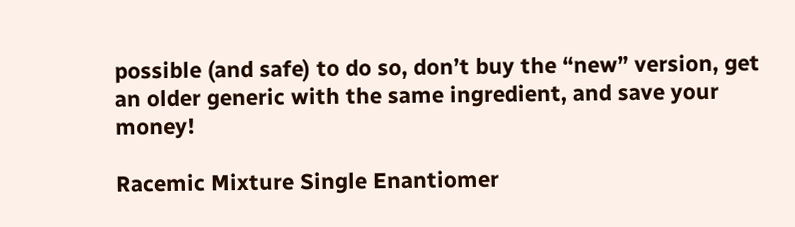possible (and safe) to do so, don’t buy the “new” version, get an older generic with the same ingredient, and save your money!

Racemic Mixture Single Enantiomer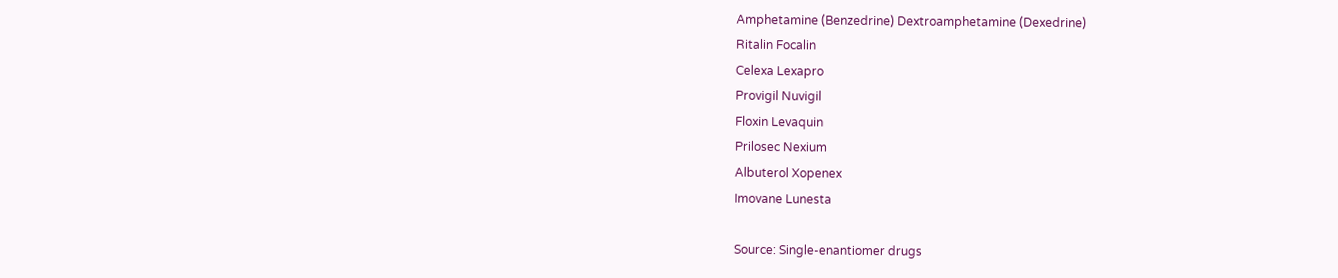Amphetamine (Benzedrine) Dextroamphetamine (Dexedrine)
Ritalin Focalin
Celexa Lexapro
Provigil Nuvigil
Floxin Levaquin
Prilosec Nexium
Albuterol Xopenex
Imovane Lunesta

Source: Single-enantiomer drugs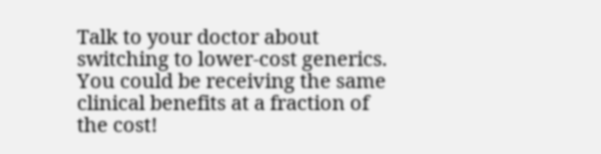Talk to your doctor about switching to lower-cost generics. You could be receiving the same clinical benefits at a fraction of the cost!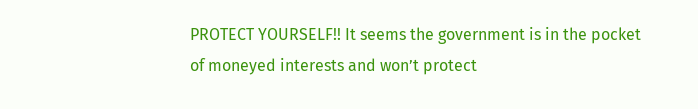PROTECT YOURSELF!! It seems the government is in the pocket of moneyed interests and won’t protect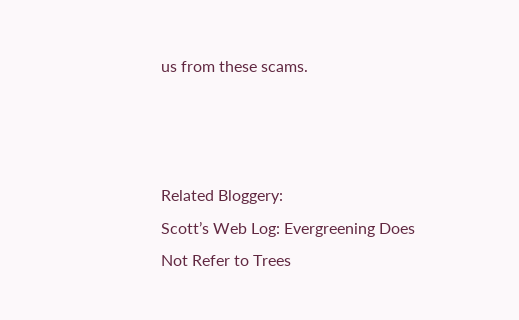us from these scams.



Related Bloggery:
Scott’s Web Log: Evergreening Does Not Refer to Trees